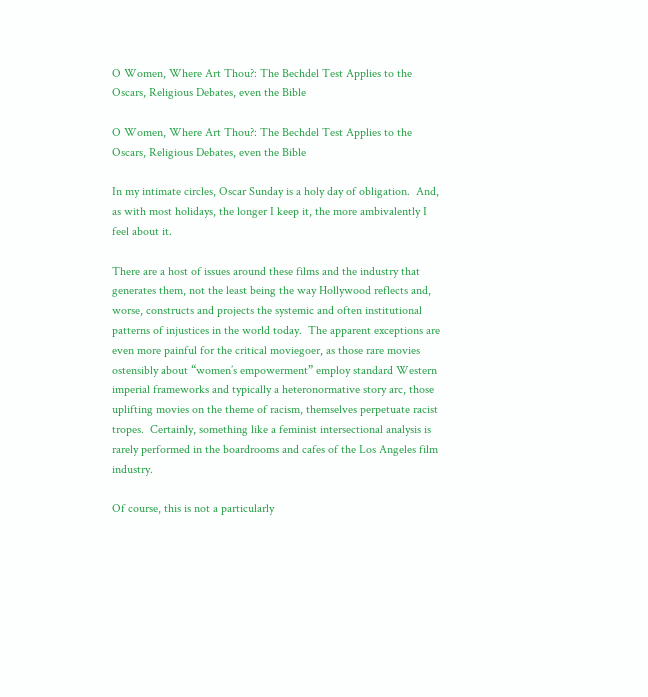O Women, Where Art Thou?: The Bechdel Test Applies to the Oscars, Religious Debates, even the Bible

O Women, Where Art Thou?: The Bechdel Test Applies to the Oscars, Religious Debates, even the Bible

In my intimate circles, Oscar Sunday is a holy day of obligation.  And, as with most holidays, the longer I keep it, the more ambivalently I feel about it.

There are a host of issues around these films and the industry that generates them, not the least being the way Hollywood reflects and, worse, constructs and projects the systemic and often institutional patterns of injustices in the world today.  The apparent exceptions are even more painful for the critical moviegoer, as those rare movies ostensibly about “women’s empowerment” employ standard Western imperial frameworks and typically a heteronormative story arc, those uplifting movies on the theme of racism, themselves perpetuate racist tropes.  Certainly, something like a feminist intersectional analysis is rarely performed in the boardrooms and cafes of the Los Angeles film industry.

Of course, this is not a particularly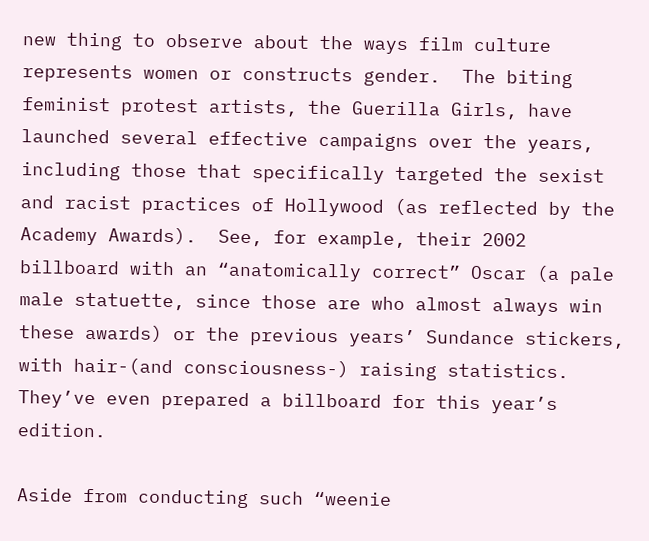new thing to observe about the ways film culture represents women or constructs gender.  The biting feminist protest artists, the Guerilla Girls, have launched several effective campaigns over the years, including those that specifically targeted the sexist and racist practices of Hollywood (as reflected by the Academy Awards).  See, for example, their 2002 billboard with an “anatomically correct” Oscar (a pale male statuette, since those are who almost always win these awards) or the previous years’ Sundance stickers, with hair-(and consciousness-) raising statistics.  They’ve even prepared a billboard for this year’s edition.

Aside from conducting such “weenie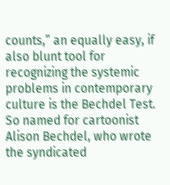counts,” an equally easy, if also blunt tool for recognizing the systemic problems in contemporary culture is the Bechdel Test.  So named for cartoonist Alison Bechdel, who wrote the syndicated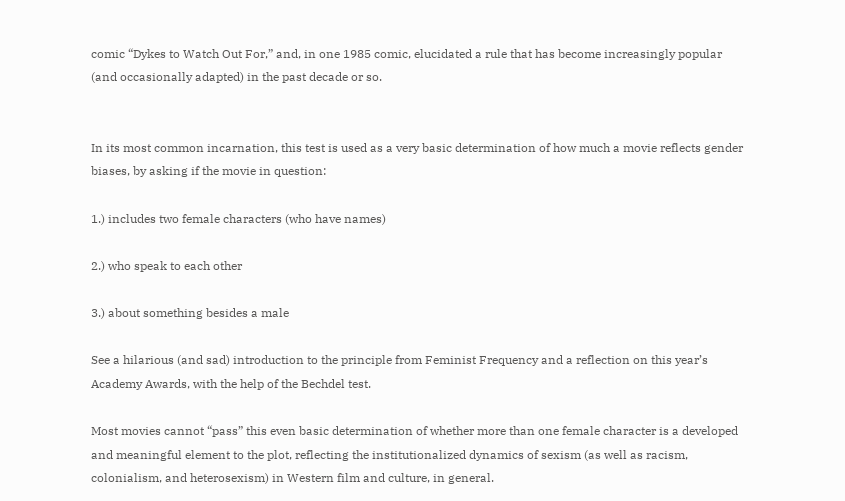comic “Dykes to Watch Out For,” and, in one 1985 comic, elucidated a rule that has become increasingly popular (and occasionally adapted) in the past decade or so.


In its most common incarnation, this test is used as a very basic determination of how much a movie reflects gender biases, by asking if the movie in question:

1.) includes two female characters (who have names)

2.) who speak to each other

3.) about something besides a male

See a hilarious (and sad) introduction to the principle from Feminist Frequency and a reflection on this year’s Academy Awards, with the help of the Bechdel test.

Most movies cannot “pass” this even basic determination of whether more than one female character is a developed and meaningful element to the plot, reflecting the institutionalized dynamics of sexism (as well as racism, colonialism, and heterosexism) in Western film and culture, in general.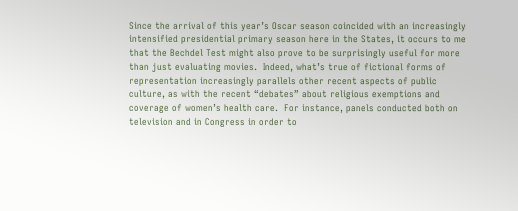Since the arrival of this year’s Oscar season coincided with an increasingly intensified presidential primary season here in the States, it occurs to me that the Bechdel Test might also prove to be surprisingly useful for more than just evaluating movies.  Indeed, what’s true of fictional forms of representation increasingly parallels other recent aspects of public culture, as with the recent “debates” about religious exemptions and coverage of women’s health care.  For instance, panels conducted both on television and in Congress in order to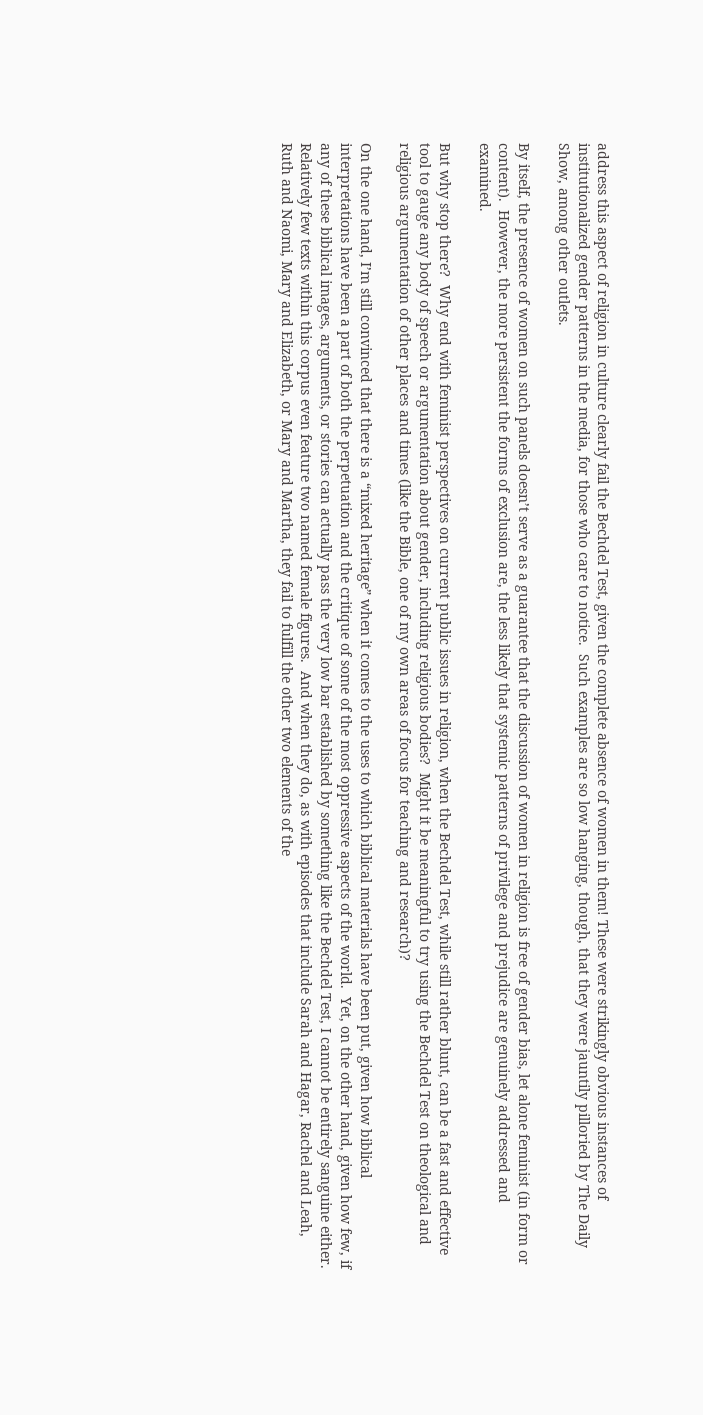address this aspect of religion in culture clearly fail the Bechdel Test, given the complete absence of women in them! These were strikingly obvious instances of institutionalized gender patterns in the media, for those who care to notice.  Such examples are so low hanging, though, that they were jauntily pilloried by The Daily Show, among other outlets.

By itself, the presence of women on such panels doesn’t serve as a guarantee that the discussion of women in religion is free of gender bias, let alone feminist (in form or content).  However, the more persistent the forms of exclusion are, the less likely that systemic patterns of privilege and prejudice are genuinely addressed and examined.

But why stop there?  Why end with feminist perspectives on current public issues in religion, when the Bechdel Test, while still rather blunt, can be a fast and effective tool to gauge any body of speech or argumentation about gender, including religious bodies?  Might it be meaningful to try using the Bechdel Test on theological and religious argumentation of other places and times (like the Bible, one of my own areas of focus for teaching and research)?

On the one hand, I’m still convinced that there is a “mixed heritage” when it comes to the uses to which biblical materials have been put, given how biblical interpretations have been a part of both the perpetuation and the critique of some of the most oppressive aspects of the world.  Yet, on the other hand, given how few, if any of these biblical images, arguments, or stories can actually pass the very low bar established by something like the Bechdel Test, I cannot be entirely sanguine either.  Relatively few texts within this corpus even feature two named female figures.  And when they do, as with episodes that include Sarah and Hagar, Rachel and Leah, Ruth and Naomi, Mary and Elizabeth, or Mary and Martha, they fail to fulfill the other two elements of the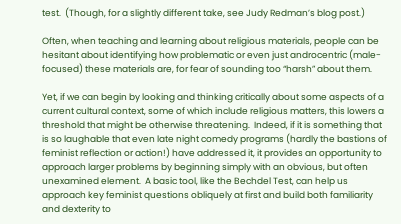test.  (Though, for a slightly different take, see Judy Redman’s blog post.)

Often, when teaching and learning about religious materials, people can be hesitant about identifying how problematic or even just androcentric (male-focused) these materials are, for fear of sounding too “harsh” about them.

Yet, if we can begin by looking and thinking critically about some aspects of a current cultural context, some of which include religious matters, this lowers a threshold that might be otherwise threatening.  Indeed, if it is something that is so laughable that even late night comedy programs (hardly the bastions of feminist reflection or action!) have addressed it, it provides an opportunity to approach larger problems by beginning simply with an obvious, but often unexamined element.  A basic tool, like the Bechdel Test, can help us approach key feminist questions obliquely at first and build both familiarity and dexterity to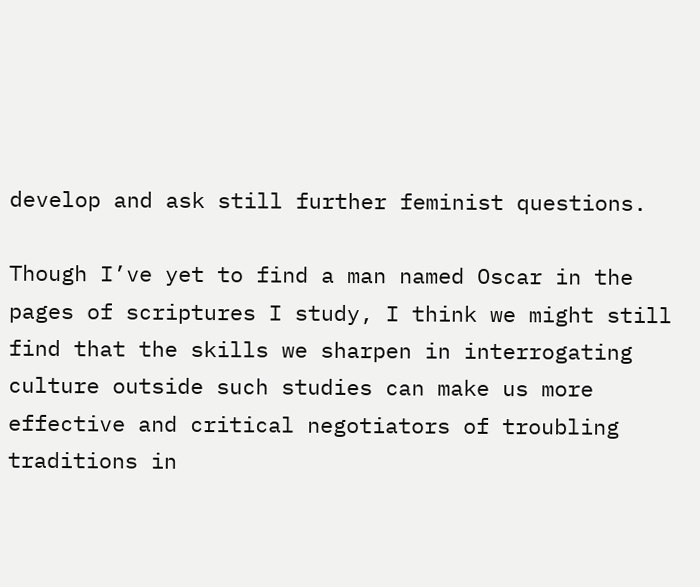develop and ask still further feminist questions.

Though I’ve yet to find a man named Oscar in the pages of scriptures I study, I think we might still find that the skills we sharpen in interrogating culture outside such studies can make us more effective and critical negotiators of troubling traditions in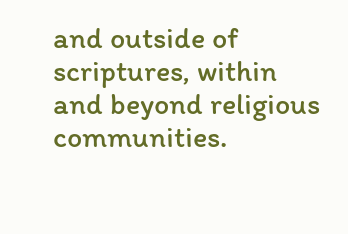and outside of scriptures, within and beyond religious communities.